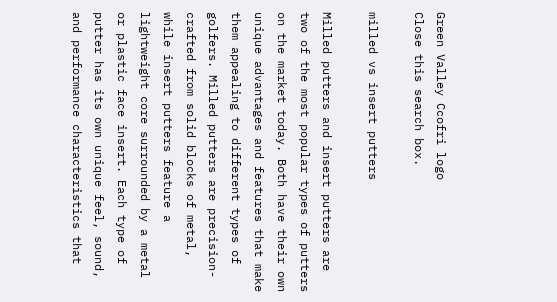Green Valley Ccofri logo
Close this search box.

milled vs insert putters

Milled putters and insert putters are two of the most popular types of putters on the market today. Both have their own unique advantages and features that make them appealing to different types of golfers. Milled putters are precision-crafted from solid blocks of metal, while insert putters feature a lightweight core surrounded by a metal or plastic face insert. Each type of putter has its own unique feel, sound, and performance characteristics that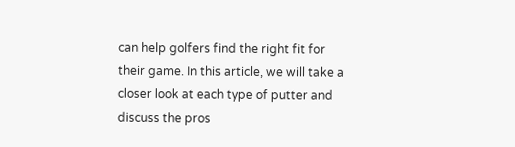can help golfers find the right fit for their game. In this article, we will take a closer look at each type of putter and discuss the pros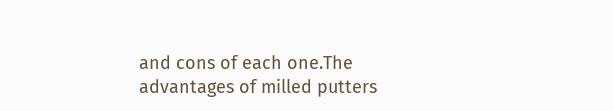and cons of each one.The advantages of milled putters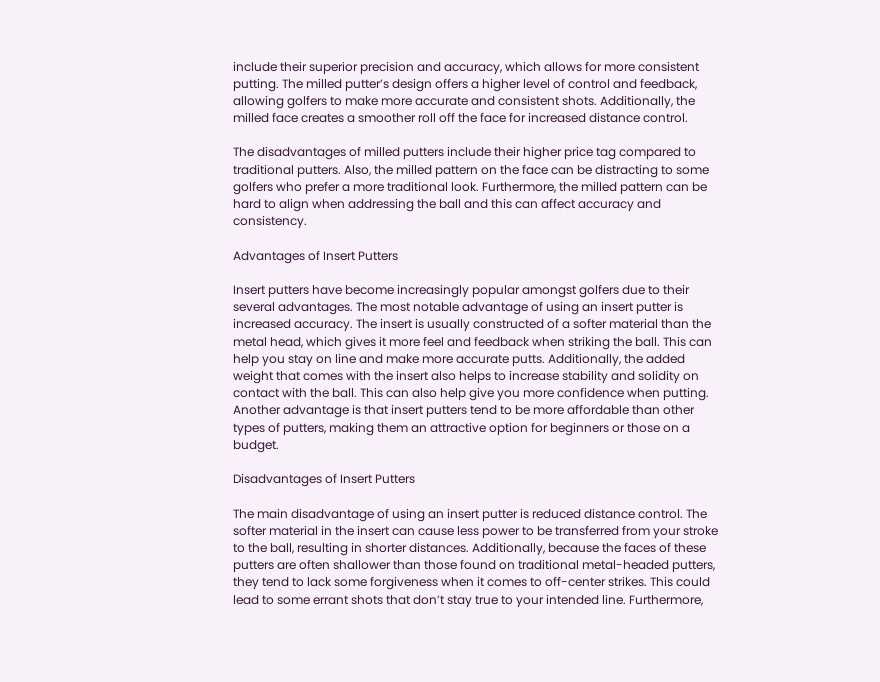include their superior precision and accuracy, which allows for more consistent putting. The milled putter’s design offers a higher level of control and feedback, allowing golfers to make more accurate and consistent shots. Additionally, the milled face creates a smoother roll off the face for increased distance control.

The disadvantages of milled putters include their higher price tag compared to traditional putters. Also, the milled pattern on the face can be distracting to some golfers who prefer a more traditional look. Furthermore, the milled pattern can be hard to align when addressing the ball and this can affect accuracy and consistency.

Advantages of Insert Putters

Insert putters have become increasingly popular amongst golfers due to their several advantages. The most notable advantage of using an insert putter is increased accuracy. The insert is usually constructed of a softer material than the metal head, which gives it more feel and feedback when striking the ball. This can help you stay on line and make more accurate putts. Additionally, the added weight that comes with the insert also helps to increase stability and solidity on contact with the ball. This can also help give you more confidence when putting. Another advantage is that insert putters tend to be more affordable than other types of putters, making them an attractive option for beginners or those on a budget.

Disadvantages of Insert Putters

The main disadvantage of using an insert putter is reduced distance control. The softer material in the insert can cause less power to be transferred from your stroke to the ball, resulting in shorter distances. Additionally, because the faces of these putters are often shallower than those found on traditional metal-headed putters, they tend to lack some forgiveness when it comes to off-center strikes. This could lead to some errant shots that don’t stay true to your intended line. Furthermore,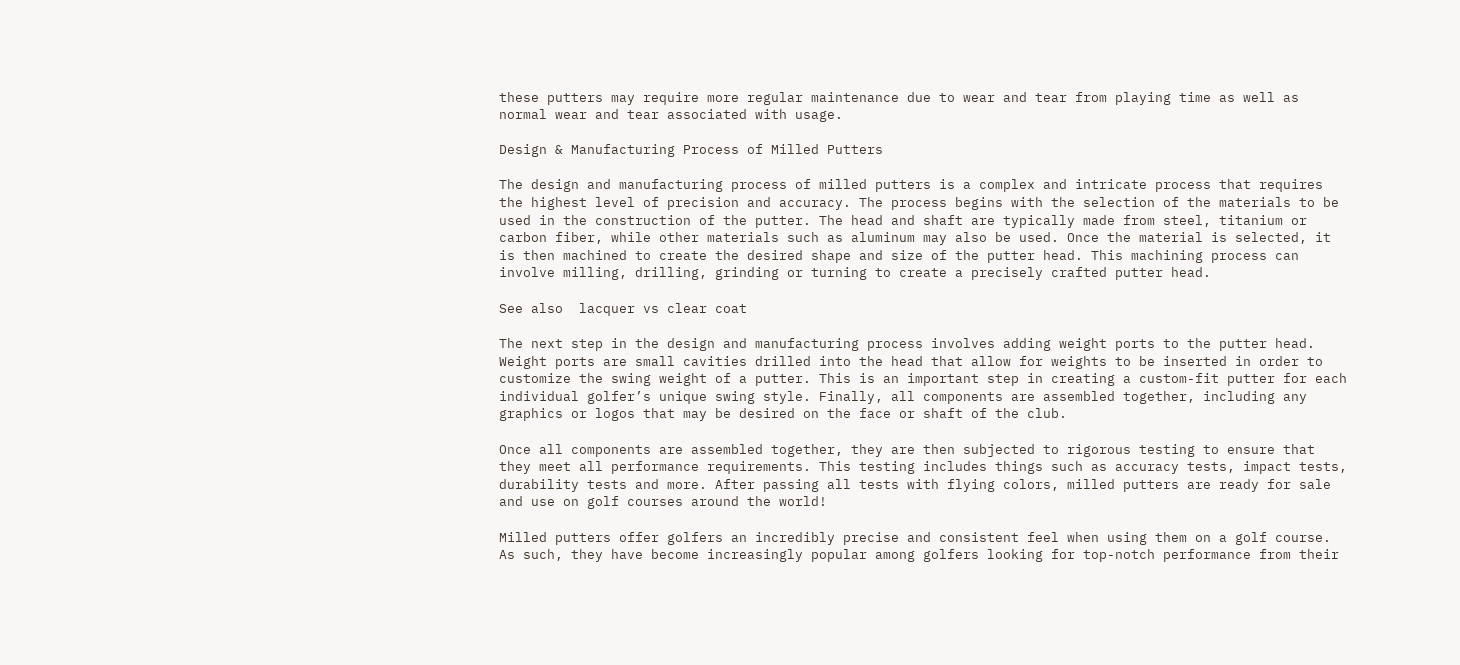these putters may require more regular maintenance due to wear and tear from playing time as well as normal wear and tear associated with usage.

Design & Manufacturing Process of Milled Putters

The design and manufacturing process of milled putters is a complex and intricate process that requires the highest level of precision and accuracy. The process begins with the selection of the materials to be used in the construction of the putter. The head and shaft are typically made from steel, titanium or carbon fiber, while other materials such as aluminum may also be used. Once the material is selected, it is then machined to create the desired shape and size of the putter head. This machining process can involve milling, drilling, grinding or turning to create a precisely crafted putter head.

See also  lacquer vs clear coat

The next step in the design and manufacturing process involves adding weight ports to the putter head. Weight ports are small cavities drilled into the head that allow for weights to be inserted in order to customize the swing weight of a putter. This is an important step in creating a custom-fit putter for each individual golfer’s unique swing style. Finally, all components are assembled together, including any graphics or logos that may be desired on the face or shaft of the club.

Once all components are assembled together, they are then subjected to rigorous testing to ensure that they meet all performance requirements. This testing includes things such as accuracy tests, impact tests, durability tests and more. After passing all tests with flying colors, milled putters are ready for sale and use on golf courses around the world!

Milled putters offer golfers an incredibly precise and consistent feel when using them on a golf course. As such, they have become increasingly popular among golfers looking for top-notch performance from their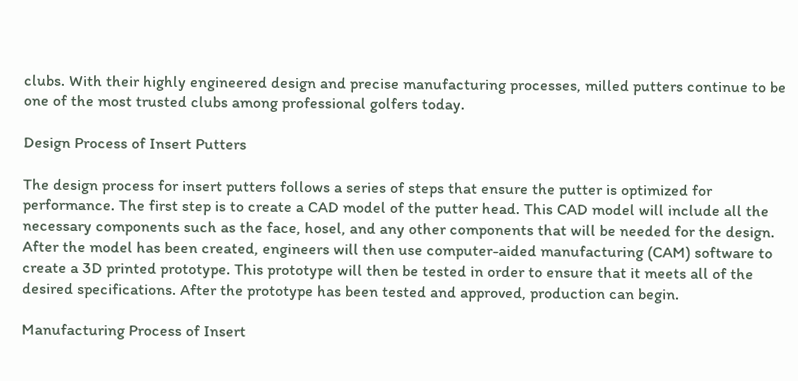clubs. With their highly engineered design and precise manufacturing processes, milled putters continue to be one of the most trusted clubs among professional golfers today.

Design Process of Insert Putters

The design process for insert putters follows a series of steps that ensure the putter is optimized for performance. The first step is to create a CAD model of the putter head. This CAD model will include all the necessary components such as the face, hosel, and any other components that will be needed for the design. After the model has been created, engineers will then use computer-aided manufacturing (CAM) software to create a 3D printed prototype. This prototype will then be tested in order to ensure that it meets all of the desired specifications. After the prototype has been tested and approved, production can begin.

Manufacturing Process of Insert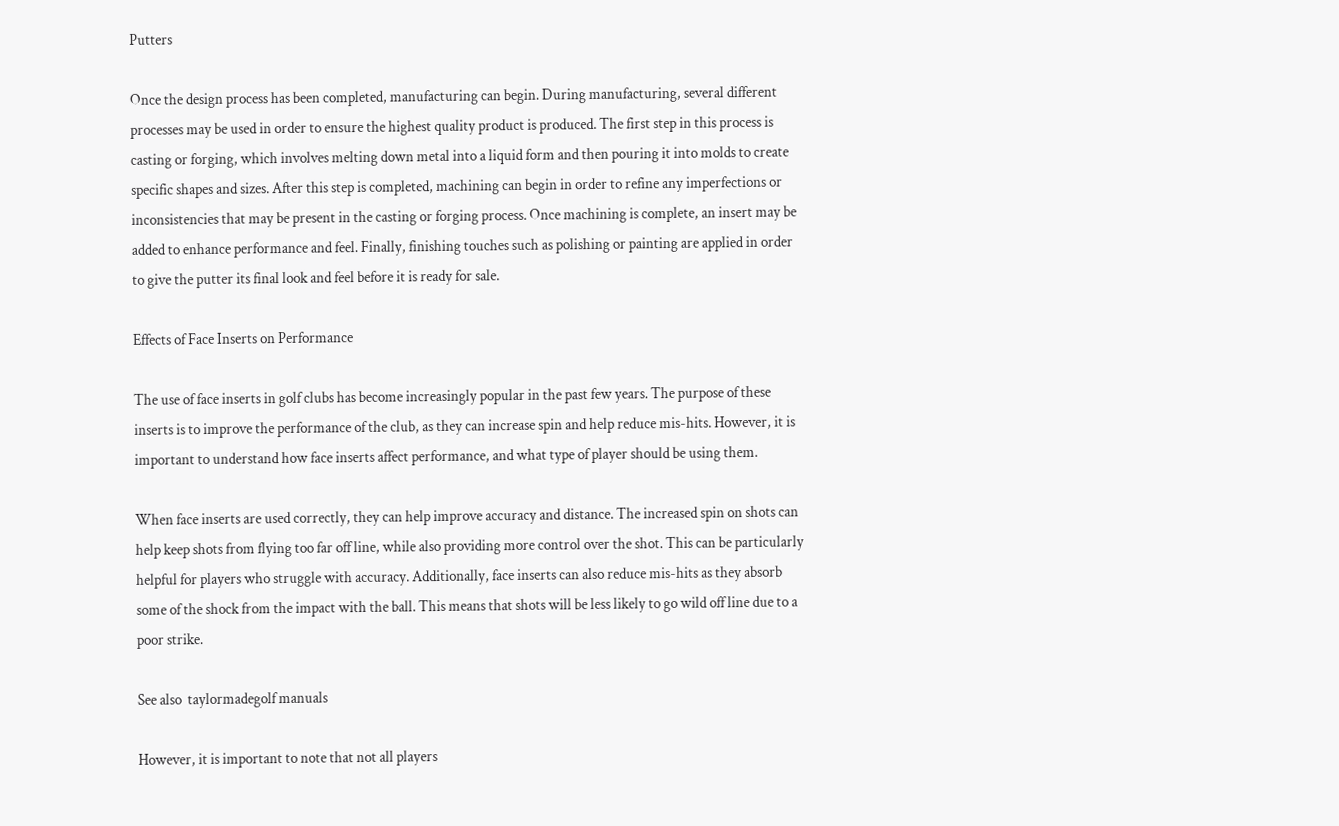Putters

Once the design process has been completed, manufacturing can begin. During manufacturing, several different processes may be used in order to ensure the highest quality product is produced. The first step in this process is casting or forging, which involves melting down metal into a liquid form and then pouring it into molds to create specific shapes and sizes. After this step is completed, machining can begin in order to refine any imperfections or inconsistencies that may be present in the casting or forging process. Once machining is complete, an insert may be added to enhance performance and feel. Finally, finishing touches such as polishing or painting are applied in order to give the putter its final look and feel before it is ready for sale.

Effects of Face Inserts on Performance

The use of face inserts in golf clubs has become increasingly popular in the past few years. The purpose of these inserts is to improve the performance of the club, as they can increase spin and help reduce mis-hits. However, it is important to understand how face inserts affect performance, and what type of player should be using them.

When face inserts are used correctly, they can help improve accuracy and distance. The increased spin on shots can help keep shots from flying too far off line, while also providing more control over the shot. This can be particularly helpful for players who struggle with accuracy. Additionally, face inserts can also reduce mis-hits as they absorb some of the shock from the impact with the ball. This means that shots will be less likely to go wild off line due to a poor strike.

See also  taylormadegolf manuals

However, it is important to note that not all players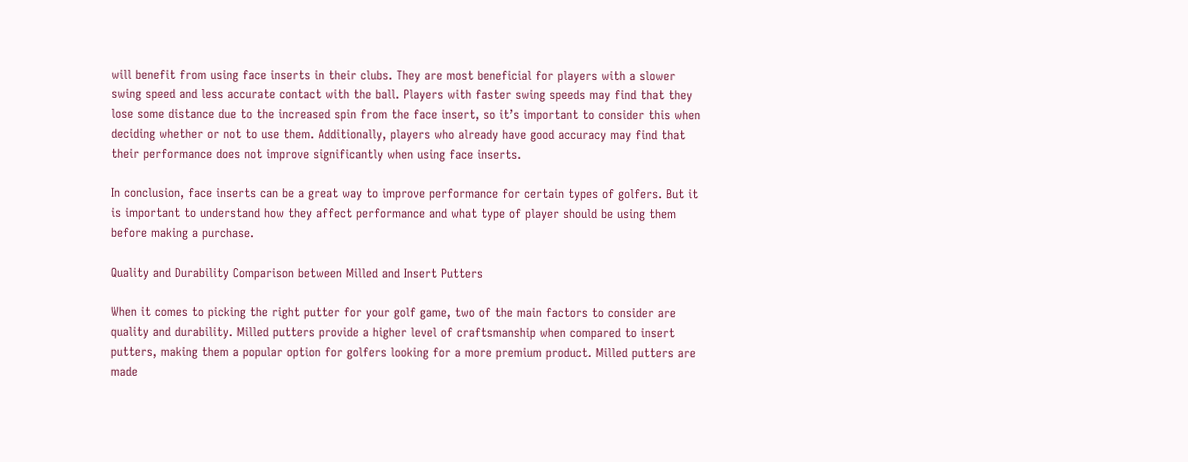will benefit from using face inserts in their clubs. They are most beneficial for players with a slower swing speed and less accurate contact with the ball. Players with faster swing speeds may find that they lose some distance due to the increased spin from the face insert, so it’s important to consider this when deciding whether or not to use them. Additionally, players who already have good accuracy may find that their performance does not improve significantly when using face inserts.

In conclusion, face inserts can be a great way to improve performance for certain types of golfers. But it is important to understand how they affect performance and what type of player should be using them before making a purchase.

Quality and Durability Comparison between Milled and Insert Putters

When it comes to picking the right putter for your golf game, two of the main factors to consider are quality and durability. Milled putters provide a higher level of craftsmanship when compared to insert putters, making them a popular option for golfers looking for a more premium product. Milled putters are made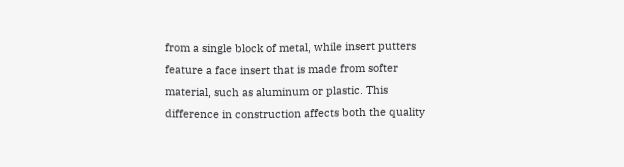from a single block of metal, while insert putters feature a face insert that is made from softer material, such as aluminum or plastic. This difference in construction affects both the quality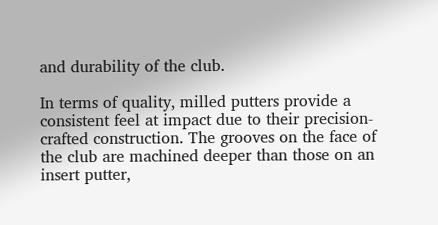and durability of the club.

In terms of quality, milled putters provide a consistent feel at impact due to their precision-crafted construction. The grooves on the face of the club are machined deeper than those on an insert putter,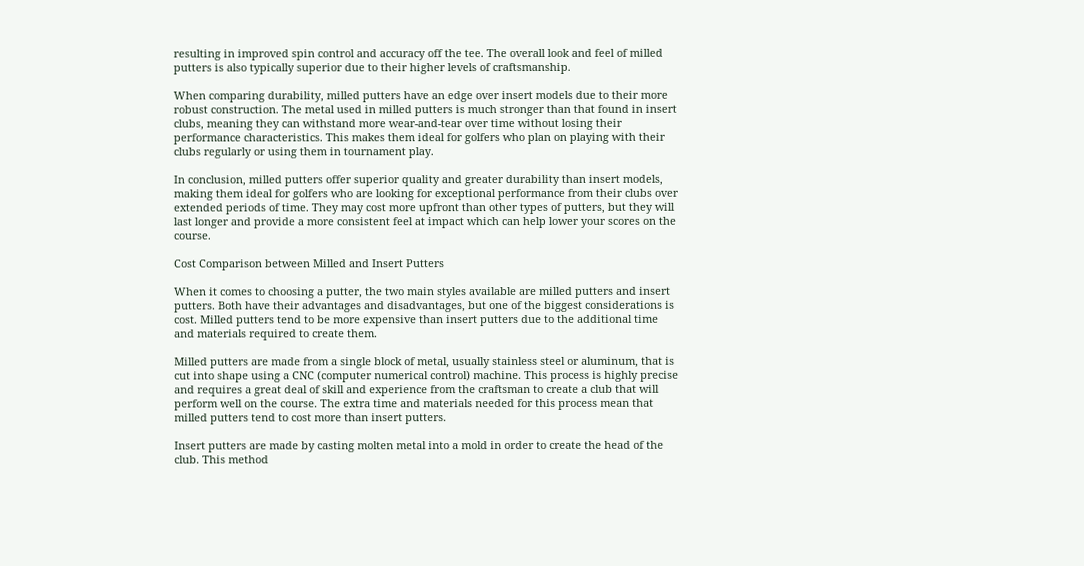resulting in improved spin control and accuracy off the tee. The overall look and feel of milled putters is also typically superior due to their higher levels of craftsmanship.

When comparing durability, milled putters have an edge over insert models due to their more robust construction. The metal used in milled putters is much stronger than that found in insert clubs, meaning they can withstand more wear-and-tear over time without losing their performance characteristics. This makes them ideal for golfers who plan on playing with their clubs regularly or using them in tournament play.

In conclusion, milled putters offer superior quality and greater durability than insert models, making them ideal for golfers who are looking for exceptional performance from their clubs over extended periods of time. They may cost more upfront than other types of putters, but they will last longer and provide a more consistent feel at impact which can help lower your scores on the course.

Cost Comparison between Milled and Insert Putters

When it comes to choosing a putter, the two main styles available are milled putters and insert putters. Both have their advantages and disadvantages, but one of the biggest considerations is cost. Milled putters tend to be more expensive than insert putters due to the additional time and materials required to create them.

Milled putters are made from a single block of metal, usually stainless steel or aluminum, that is cut into shape using a CNC (computer numerical control) machine. This process is highly precise and requires a great deal of skill and experience from the craftsman to create a club that will perform well on the course. The extra time and materials needed for this process mean that milled putters tend to cost more than insert putters.

Insert putters are made by casting molten metal into a mold in order to create the head of the club. This method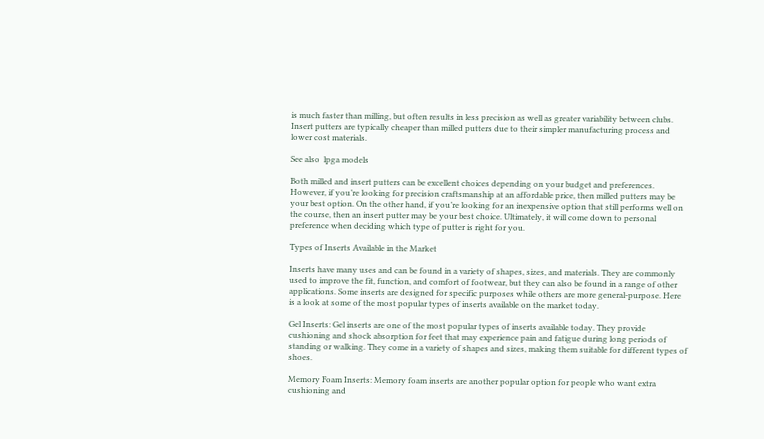is much faster than milling, but often results in less precision as well as greater variability between clubs. Insert putters are typically cheaper than milled putters due to their simpler manufacturing process and lower cost materials.

See also  lpga models

Both milled and insert putters can be excellent choices depending on your budget and preferences. However, if you’re looking for precision craftsmanship at an affordable price, then milled putters may be your best option. On the other hand, if you’re looking for an inexpensive option that still performs well on the course, then an insert putter may be your best choice. Ultimately, it will come down to personal preference when deciding which type of putter is right for you.

Types of Inserts Available in the Market

Inserts have many uses and can be found in a variety of shapes, sizes, and materials. They are commonly used to improve the fit, function, and comfort of footwear, but they can also be found in a range of other applications. Some inserts are designed for specific purposes while others are more general-purpose. Here is a look at some of the most popular types of inserts available on the market today.

Gel Inserts: Gel inserts are one of the most popular types of inserts available today. They provide cushioning and shock absorption for feet that may experience pain and fatigue during long periods of standing or walking. They come in a variety of shapes and sizes, making them suitable for different types of shoes.

Memory Foam Inserts: Memory foam inserts are another popular option for people who want extra cushioning and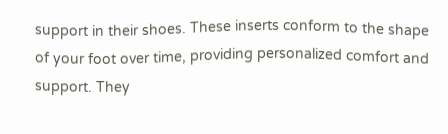support in their shoes. These inserts conform to the shape of your foot over time, providing personalized comfort and support. They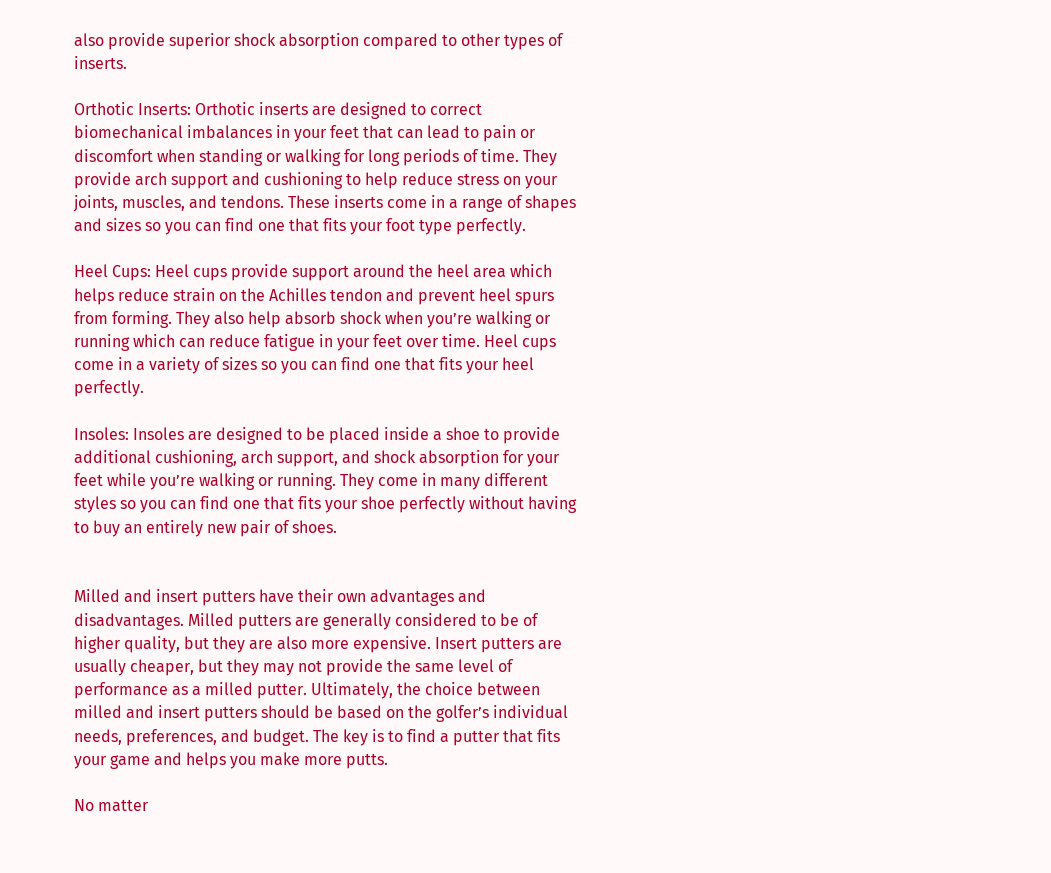also provide superior shock absorption compared to other types of inserts.

Orthotic Inserts: Orthotic inserts are designed to correct biomechanical imbalances in your feet that can lead to pain or discomfort when standing or walking for long periods of time. They provide arch support and cushioning to help reduce stress on your joints, muscles, and tendons. These inserts come in a range of shapes and sizes so you can find one that fits your foot type perfectly.

Heel Cups: Heel cups provide support around the heel area which helps reduce strain on the Achilles tendon and prevent heel spurs from forming. They also help absorb shock when you’re walking or running which can reduce fatigue in your feet over time. Heel cups come in a variety of sizes so you can find one that fits your heel perfectly.

Insoles: Insoles are designed to be placed inside a shoe to provide additional cushioning, arch support, and shock absorption for your feet while you’re walking or running. They come in many different styles so you can find one that fits your shoe perfectly without having to buy an entirely new pair of shoes.


Milled and insert putters have their own advantages and disadvantages. Milled putters are generally considered to be of higher quality, but they are also more expensive. Insert putters are usually cheaper, but they may not provide the same level of performance as a milled putter. Ultimately, the choice between milled and insert putters should be based on the golfer’s individual needs, preferences, and budget. The key is to find a putter that fits your game and helps you make more putts.

No matter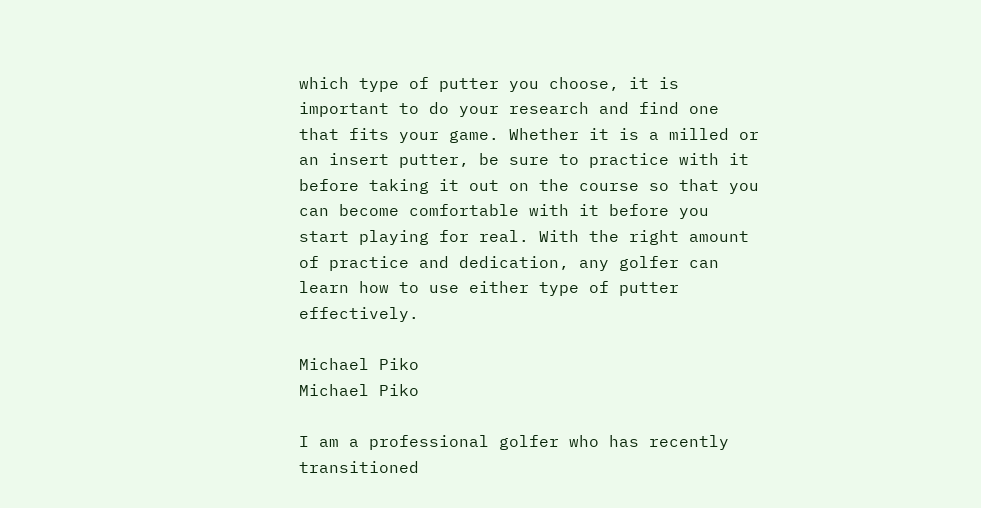which type of putter you choose, it is important to do your research and find one that fits your game. Whether it is a milled or an insert putter, be sure to practice with it before taking it out on the course so that you can become comfortable with it before you start playing for real. With the right amount of practice and dedication, any golfer can learn how to use either type of putter effectively.

Michael Piko
Michael Piko

I am a professional golfer who has recently transitioned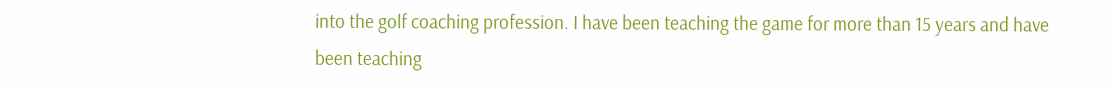into the golf coaching profession. I have been teaching the game for more than 15 years and have been teaching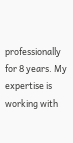professionally for 8 years. My expertise is working with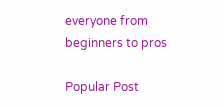everyone from beginners to pros

Popular Post